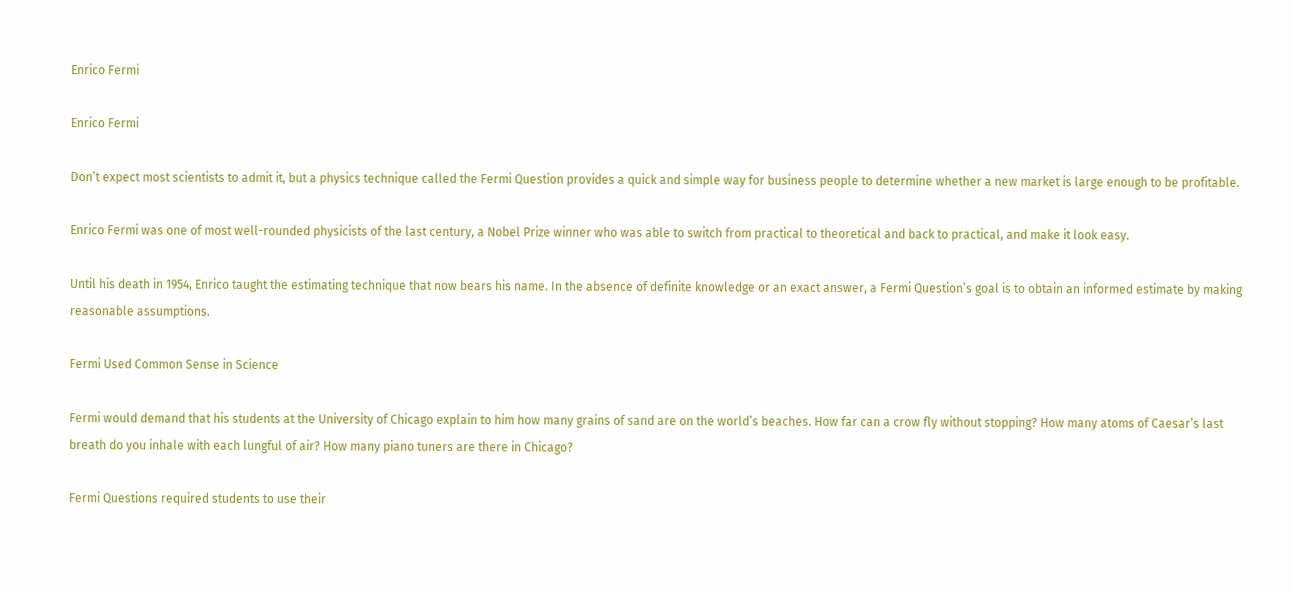Enrico Fermi

Enrico Fermi

Don’t expect most scientists to admit it, but a physics technique called the Fermi Question provides a quick and simple way for business people to determine whether a new market is large enough to be profitable.

Enrico Fermi was one of most well-rounded physicists of the last century, a Nobel Prize winner who was able to switch from practical to theoretical and back to practical, and make it look easy.

Until his death in 1954, Enrico taught the estimating technique that now bears his name. In the absence of definite knowledge or an exact answer, a Fermi Question’s goal is to obtain an informed estimate by making reasonable assumptions.

Fermi Used Common Sense in Science

Fermi would demand that his students at the University of Chicago explain to him how many grains of sand are on the world’s beaches. How far can a crow fly without stopping? How many atoms of Caesar’s last breath do you inhale with each lungful of air? How many piano tuners are there in Chicago?

Fermi Questions required students to use their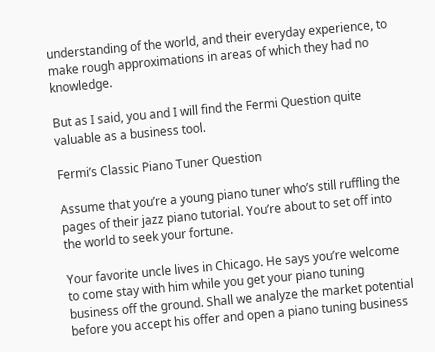understanding of the world, and their everyday experience, to make rough approximations in areas of which they had no knowledge.

But as I said, you and I will find the Fermi Question quite valuable as a business tool.

Fermi’s Classic Piano Tuner Question

Assume that you’re a young piano tuner who’s still ruffling the pages of their jazz piano tutorial. You’re about to set off into the world to seek your fortune.

Your favorite uncle lives in Chicago. He says you’re welcome to come stay with him while you get your piano tuning business off the ground. Shall we analyze the market potential before you accept his offer and open a piano tuning business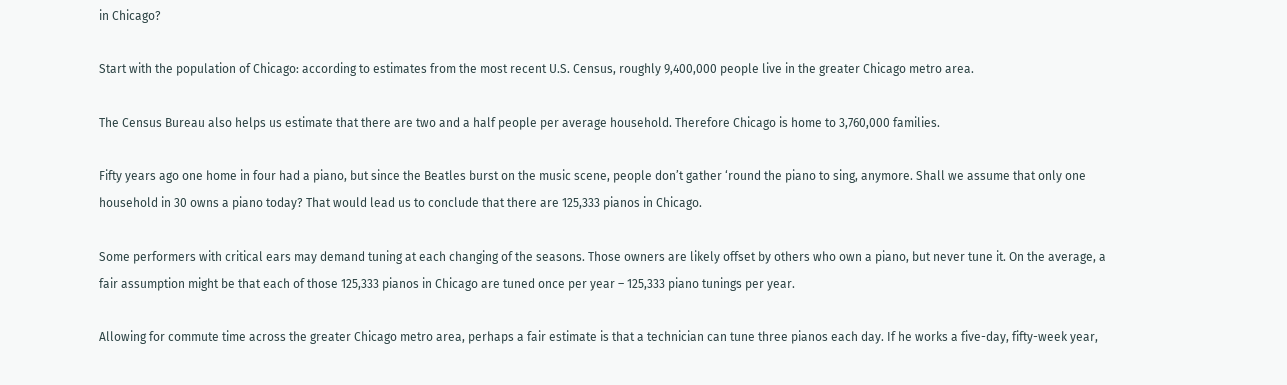in Chicago?

Start with the population of Chicago: according to estimates from the most recent U.S. Census, roughly 9,400,000 people live in the greater Chicago metro area.

The Census Bureau also helps us estimate that there are two and a half people per average household. Therefore Chicago is home to 3,760,000 families.

Fifty years ago one home in four had a piano, but since the Beatles burst on the music scene, people don’t gather ‘round the piano to sing, anymore. Shall we assume that only one household in 30 owns a piano today? That would lead us to conclude that there are 125,333 pianos in Chicago.

Some performers with critical ears may demand tuning at each changing of the seasons. Those owners are likely offset by others who own a piano, but never tune it. On the average, a fair assumption might be that each of those 125,333 pianos in Chicago are tuned once per year – 125,333 piano tunings per year.

Allowing for commute time across the greater Chicago metro area, perhaps a fair estimate is that a technician can tune three pianos each day. If he works a five-day, fifty-week year,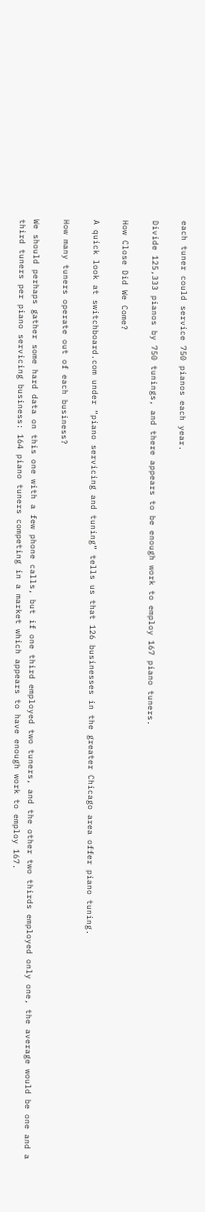each tuner could service 750 pianos each year.

Divide 125,333 pianos by 750 tunings, and there appears to be enough work to employ 167 piano tuners.

How Close Did We Come?

A quick look at switchboard.com under “piano servicing and tuning” tells us that 126 businesses in the greater Chicago area offer piano tuning.

How many tuners operate out of each business?

We should perhaps gather some hard data on this one with a few phone calls, but if one third employed two tuners, and the other two thirds employed only one, the average would be one and a third tuners per piano servicing business: 164 piano tuners competing in a market which appears to have enough work to employ 167.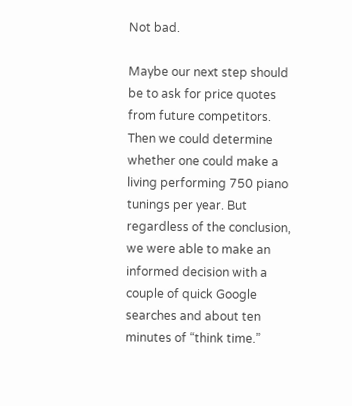Not bad.

Maybe our next step should be to ask for price quotes from future competitors. Then we could determine whether one could make a living performing 750 piano tunings per year. But regardless of the conclusion, we were able to make an informed decision with a couple of quick Google searches and about ten minutes of “think time.”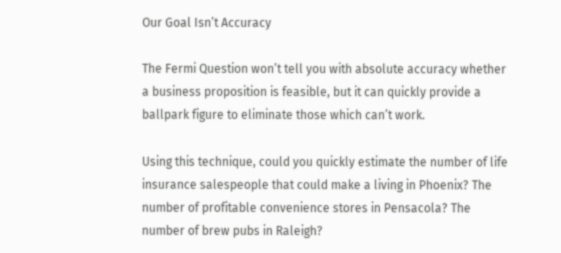Our Goal Isn’t Accuracy

The Fermi Question won’t tell you with absolute accuracy whether a business proposition is feasible, but it can quickly provide a ballpark figure to eliminate those which can’t work.

Using this technique, could you quickly estimate the number of life insurance salespeople that could make a living in Phoenix? The number of profitable convenience stores in Pensacola? The number of brew pubs in Raleigh?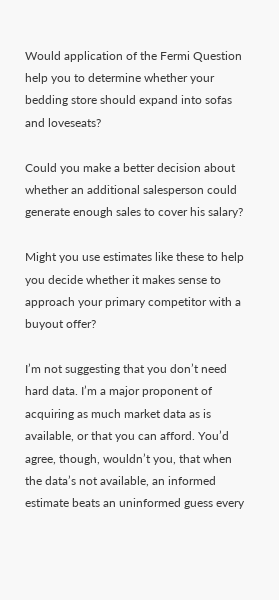Would application of the Fermi Question help you to determine whether your bedding store should expand into sofas and loveseats?

Could you make a better decision about whether an additional salesperson could generate enough sales to cover his salary?

Might you use estimates like these to help you decide whether it makes sense to approach your primary competitor with a buyout offer?

I’m not suggesting that you don’t need hard data. I’m a major proponent of acquiring as much market data as is available, or that you can afford. You’d agree, though, wouldn’t you, that when the data’s not available, an informed estimate beats an uninformed guess every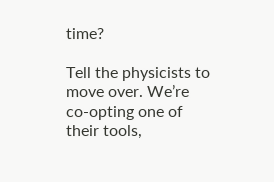time?

Tell the physicists to move over. We’re co-opting one of their tools,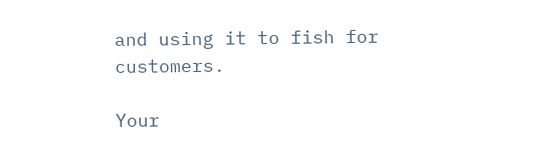and using it to fish for customers.

Your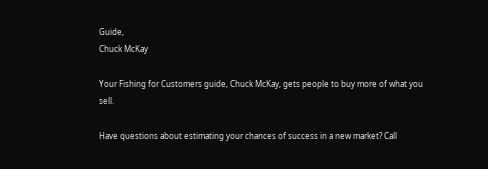Guide,
Chuck McKay

Your Fishing for Customers guide, Chuck McKay, gets people to buy more of what you sell.

Have questions about estimating your chances of success in a new market? Call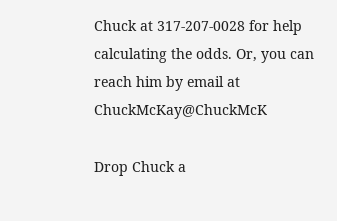Chuck at 317-207-0028 for help calculating the odds. Or, you can reach him by email at ChuckMcKay@ChuckMcK

Drop Chuck a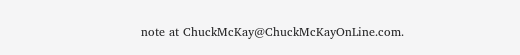note at ChuckMcKay@ChuckMcKayOnLine.com.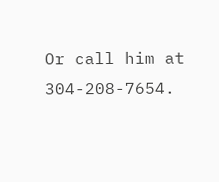Or call him at 304-208-7654.